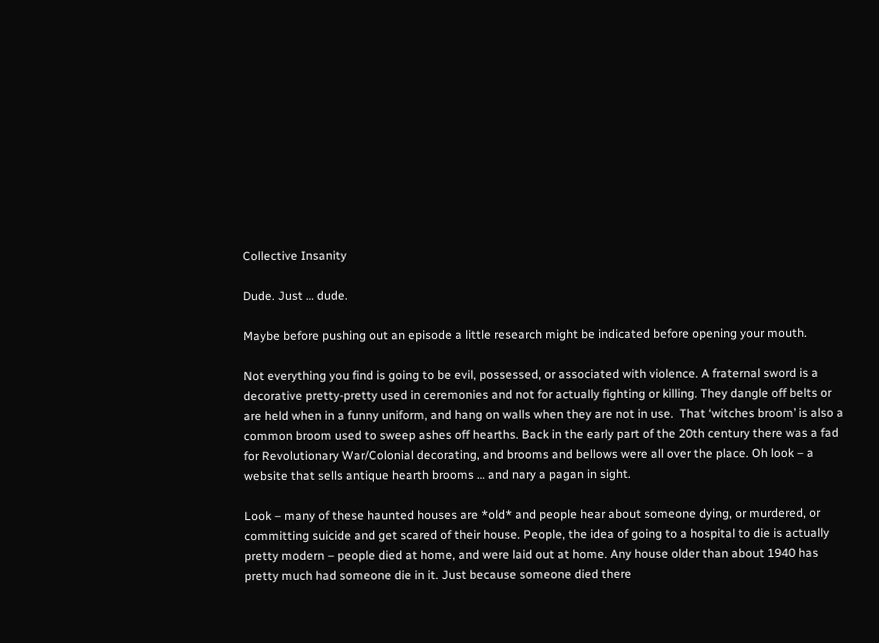Collective Insanity

Dude. Just … dude.

Maybe before pushing out an episode a little research might be indicated before opening your mouth.

Not everything you find is going to be evil, possessed, or associated with violence. A fraternal sword is a decorative pretty-pretty used in ceremonies and not for actually fighting or killing. They dangle off belts or are held when in a funny uniform, and hang on walls when they are not in use.  That ‘witches broom’ is also a common broom used to sweep ashes off hearths. Back in the early part of the 20th century there was a fad for Revolutionary War/Colonial decorating, and brooms and bellows were all over the place. Oh look – a website that sells antique hearth brooms … and nary a pagan in sight.

Look – many of these haunted houses are *old* and people hear about someone dying, or murdered, or committing suicide and get scared of their house. People, the idea of going to a hospital to die is actually pretty modern – people died at home, and were laid out at home. Any house older than about 1940 has pretty much had someone die in it. Just because someone died there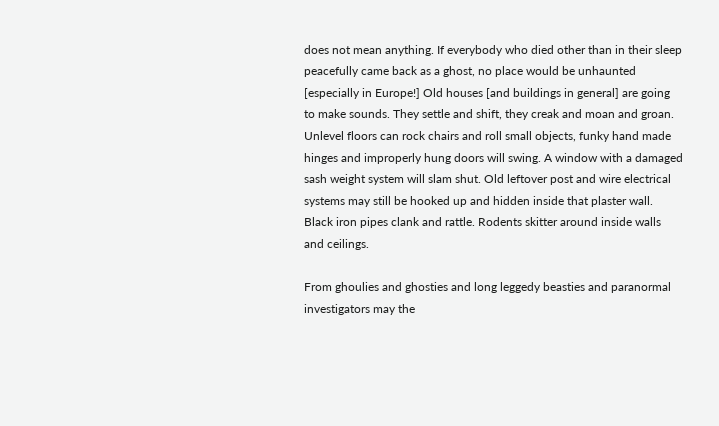does not mean anything. If everybody who died other than in their sleep peacefully came back as a ghost, no place would be unhaunted [especially in Europe!] Old houses [and buildings in general] are going to make sounds. They settle and shift, they creak and moan and groan. Unlevel floors can rock chairs and roll small objects, funky hand made hinges and improperly hung doors will swing. A window with a damaged sash weight system will slam shut. Old leftover post and wire electrical systems may still be hooked up and hidden inside that plaster wall. Black iron pipes clank and rattle. Rodents skitter around inside walls and ceilings.

From ghoulies and ghosties and long leggedy beasties and paranormal investigators may the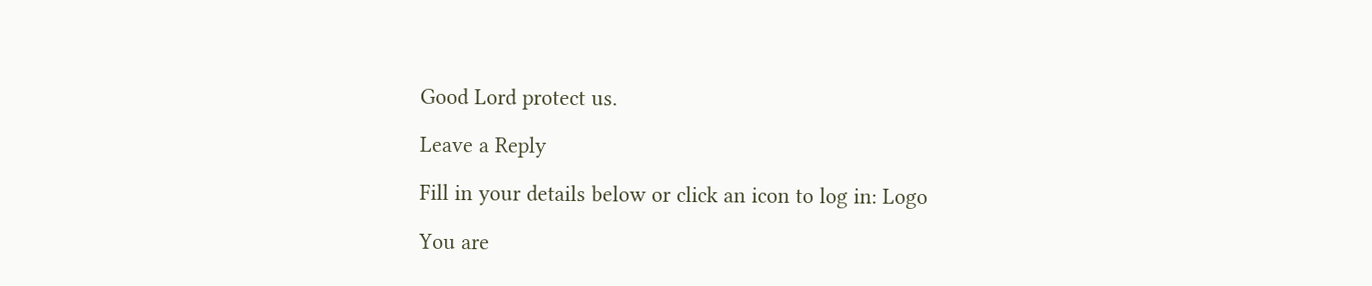Good Lord protect us.

Leave a Reply

Fill in your details below or click an icon to log in: Logo

You are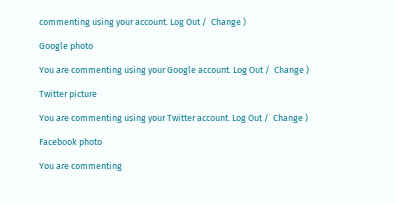commenting using your account. Log Out /  Change )

Google photo

You are commenting using your Google account. Log Out /  Change )

Twitter picture

You are commenting using your Twitter account. Log Out /  Change )

Facebook photo

You are commenting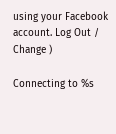using your Facebook account. Log Out /  Change )

Connecting to %s